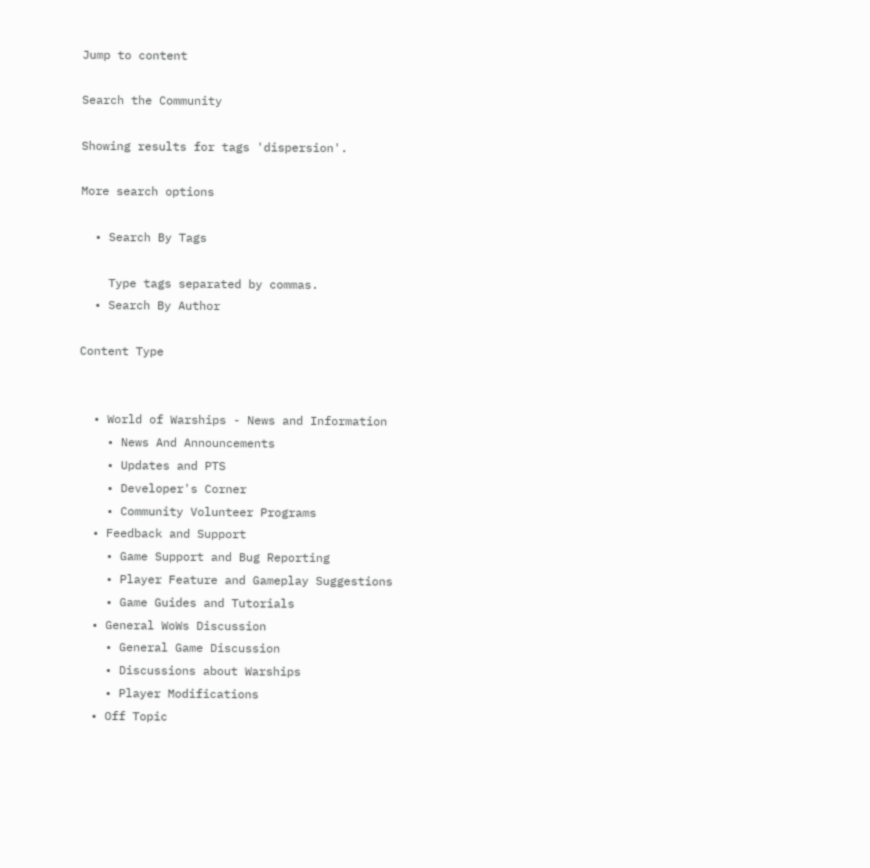Jump to content

Search the Community

Showing results for tags 'dispersion'.

More search options

  • Search By Tags

    Type tags separated by commas.
  • Search By Author

Content Type


  • World of Warships - News and Information
    • News And Announcements
    • Updates and PTS
    • Developer's Corner
    • Community Volunteer Programs
  • Feedback and Support
    • Game Support and Bug Reporting
    • Player Feature and Gameplay Suggestions
    • Game Guides and Tutorials
  • General WoWs Discussion
    • General Game Discussion
    • Discussions about Warships
    • Player Modifications
  • Off Topic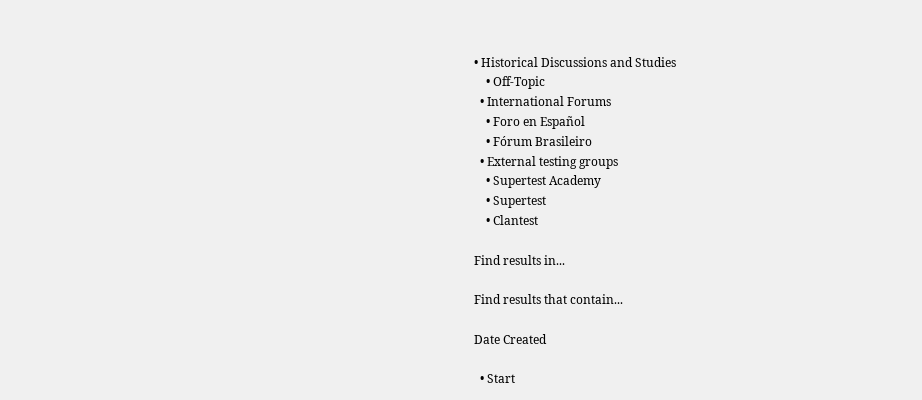• Historical Discussions and Studies
    • Off-Topic
  • International Forums
    • Foro en Español
    • Fórum Brasileiro
  • External testing groups
    • Supertest Academy
    • Supertest
    • Clantest

Find results in...

Find results that contain...

Date Created

  • Start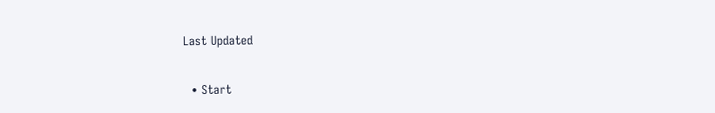Last Updated

  • Start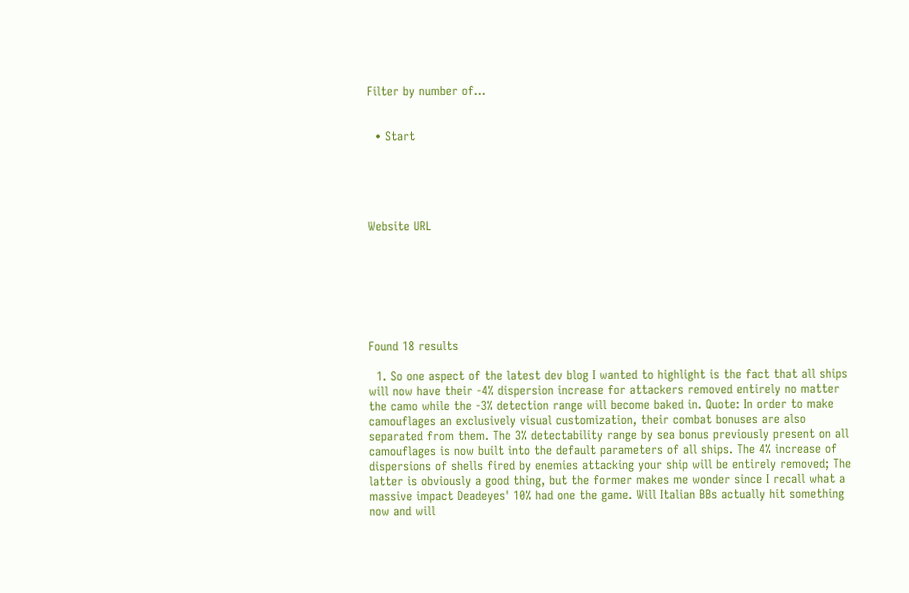Filter by number of...


  • Start





Website URL







Found 18 results

  1. So one aspect of the latest dev blog I wanted to highlight is the fact that all ships will now have their -4% dispersion increase for attackers removed entirely no matter the camo while the -3% detection range will become baked in. Quote: In order to make camouflages an exclusively visual customization, their combat bonuses are also separated from them. The 3% detectability range by sea bonus previously present on all camouflages is now built into the default parameters of all ships. The 4% increase of dispersions of shells fired by enemies attacking your ship will be entirely removed; The latter is obviously a good thing, but the former makes me wonder since I recall what a massive impact Deadeyes' 10% had one the game. Will Italian BBs actually hit something now and will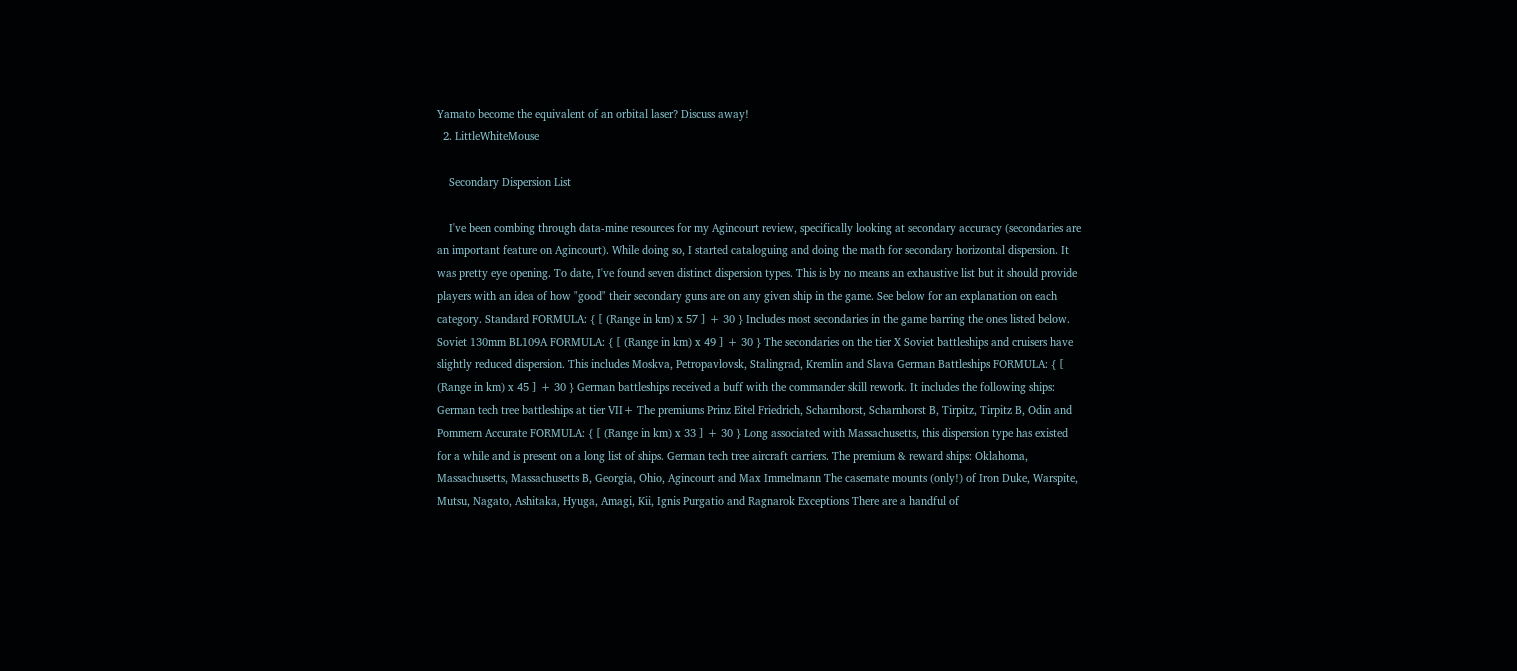Yamato become the equivalent of an orbital laser? Discuss away!
  2. LittleWhiteMouse

    Secondary Dispersion List

    I've been combing through data-mine resources for my Agincourt review, specifically looking at secondary accuracy (secondaries are an important feature on Agincourt). While doing so, I started cataloguing and doing the math for secondary horizontal dispersion. It was pretty eye opening. To date, I've found seven distinct dispersion types. This is by no means an exhaustive list but it should provide players with an idea of how "good" their secondary guns are on any given ship in the game. See below for an explanation on each category. Standard FORMULA: { [ (Range in km) x 57 ] + 30 } Includes most secondaries in the game barring the ones listed below. Soviet 130mm BL109A FORMULA: { [ (Range in km) x 49 ] + 30 } The secondaries on the tier X Soviet battleships and cruisers have slightly reduced dispersion. This includes Moskva, Petropavlovsk, Stalingrad, Kremlin and Slava German Battleships FORMULA: { [ (Range in km) x 45 ] + 30 } German battleships received a buff with the commander skill rework. It includes the following ships: German tech tree battleships at tier VII+ The premiums Prinz Eitel Friedrich, Scharnhorst, Scharnhorst B, Tirpitz, Tirpitz B, Odin and Pommern Accurate FORMULA: { [ (Range in km) x 33 ] + 30 } Long associated with Massachusetts, this dispersion type has existed for a while and is present on a long list of ships. German tech tree aircraft carriers. The premium & reward ships: Oklahoma, Massachusetts, Massachusetts B, Georgia, Ohio, Agincourt and Max Immelmann The casemate mounts (only!) of Iron Duke, Warspite, Mutsu, Nagato, Ashitaka, Hyuga, Amagi, Kii, Ignis Purgatio and Ragnarok Exceptions There are a handful of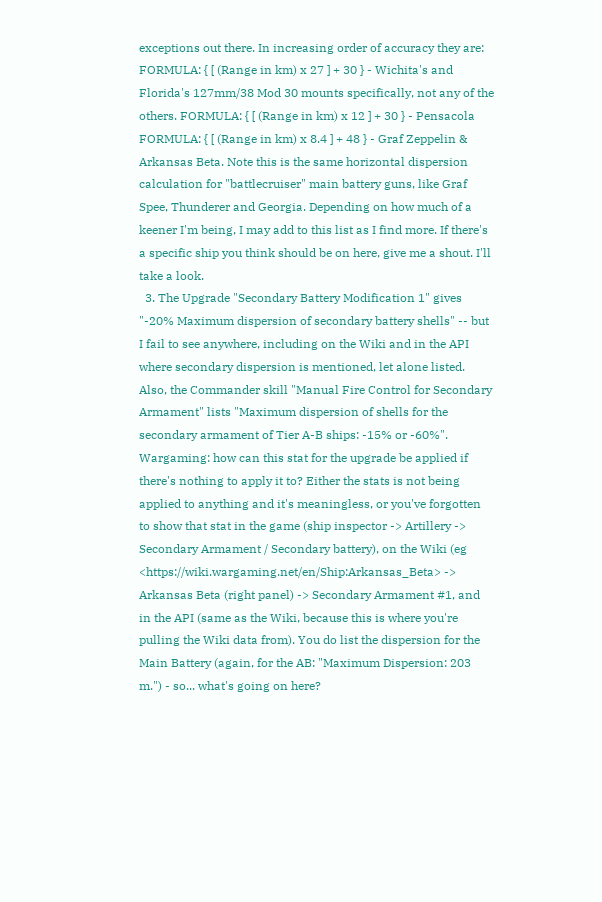exceptions out there. In increasing order of accuracy they are: FORMULA: { [ (Range in km) x 27 ] + 30 } - Wichita's and Florida's 127mm/38 Mod 30 mounts specifically, not any of the others. FORMULA: { [ (Range in km) x 12 ] + 30 } - Pensacola FORMULA: { [ (Range in km) x 8.4 ] + 48 } - Graf Zeppelin & Arkansas Beta. Note this is the same horizontal dispersion calculation for "battlecruiser" main battery guns, like Graf Spee, Thunderer and Georgia. Depending on how much of a keener I'm being, I may add to this list as I find more. If there's a specific ship you think should be on here, give me a shout. I'll take a look.
  3. The Upgrade "Secondary Battery Modification 1" gives "-20% Maximum dispersion of secondary battery shells" -- but I fail to see anywhere, including on the Wiki and in the API where secondary dispersion is mentioned, let alone listed. Also, the Commander skill "Manual Fire Control for Secondary Armament" lists "Maximum dispersion of shells for the secondary armament of Tier A-B ships: -15% or -60%". Wargaming: how can this stat for the upgrade be applied if there's nothing to apply it to? Either the stats is not being applied to anything and it's meaningless, or you've forgotten to show that stat in the game (ship inspector -> Artillery -> Secondary Armament / Secondary battery), on the Wiki (eg <https://wiki.wargaming.net/en/Ship:Arkansas_Beta> -> Arkansas Beta (right panel) -> Secondary Armament #1, and in the API (same as the Wiki, because this is where you're pulling the Wiki data from). You do list the dispersion for the Main Battery (again, for the AB: "Maximum Dispersion: 203 m.") - so... what's going on here?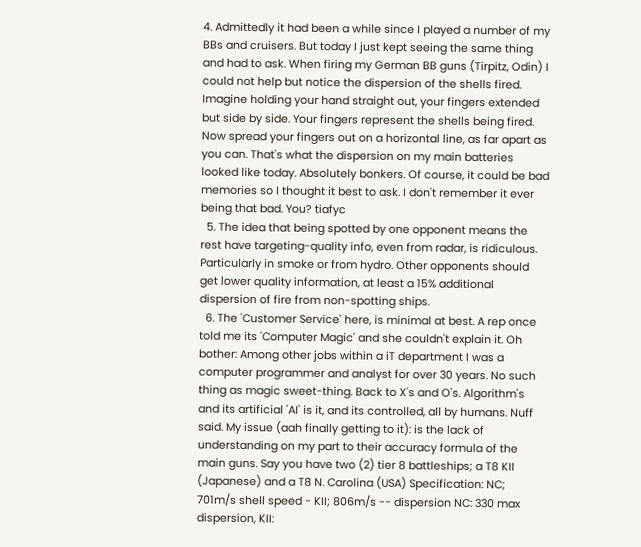4. Admittedly it had been a while since I played a number of my BBs and cruisers. But today I just kept seeing the same thing and had to ask. When firing my German BB guns (Tirpitz, Odin) I could not help but notice the dispersion of the shells fired. Imagine holding your hand straight out, your fingers extended but side by side. Your fingers represent the shells being fired. Now spread your fingers out on a horizontal line, as far apart as you can. That's what the dispersion on my main batteries looked like today. Absolutely bonkers. Of course, it could be bad memories so I thought it best to ask. I don't remember it ever being that bad. You? tiafyc
  5. The idea that being spotted by one opponent means the rest have targeting-quality info, even from radar, is ridiculous. Particularly in smoke or from hydro. Other opponents should get lower quality information, at least a 15% additional dispersion of fire from non-spotting ships.
  6. The 'Customer Service' here, is minimal at best. A rep once told me its 'Computer Magic' and she couldn't explain it. Oh bother: Among other jobs within a iT department I was a computer programmer and analyst for over 30 years. No such thing as magic sweet-thing. Back to X's and O's. Algorithm's and its artificial 'AI' is it, and its controlled, all by humans. Nuff said. My issue (aah finally getting to it): is the lack of understanding on my part to their accuracy formula of the main guns. Say you have two (2) tier 8 battleships; a T8 KII (Japanese) and a T8 N. Carolina (USA) Specification: NC; 701m/s shell speed - KII; 806m/s -- dispersion NC: 330 max dispersion, KII: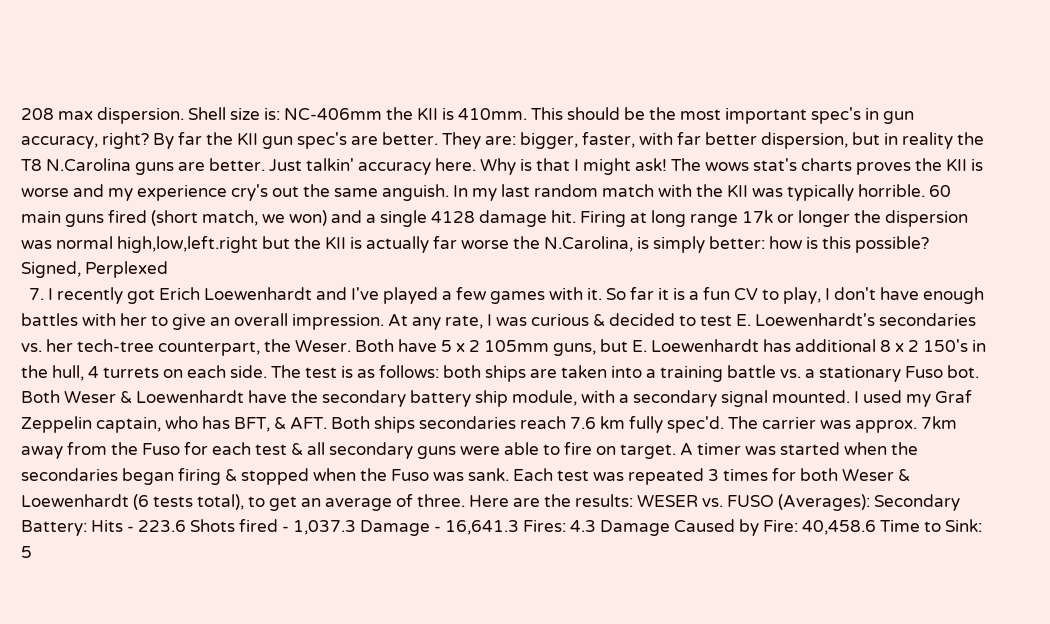208 max dispersion. Shell size is: NC-406mm the KII is 410mm. This should be the most important spec's in gun accuracy, right? By far the KII gun spec's are better. They are: bigger, faster, with far better dispersion, but in reality the T8 N.Carolina guns are better. Just talkin' accuracy here. Why is that I might ask! The wows stat's charts proves the KII is worse and my experience cry's out the same anguish. In my last random match with the KII was typically horrible. 60 main guns fired (short match, we won) and a single 4128 damage hit. Firing at long range 17k or longer the dispersion was normal high,low,left.right but the KII is actually far worse the N.Carolina, is simply better: how is this possible? Signed, Perplexed
  7. I recently got Erich Loewenhardt and I've played a few games with it. So far it is a fun CV to play, I don't have enough battles with her to give an overall impression. At any rate, I was curious & decided to test E. Loewenhardt's secondaries vs. her tech-tree counterpart, the Weser. Both have 5 x 2 105mm guns, but E. Loewenhardt has additional 8 x 2 150's in the hull, 4 turrets on each side. The test is as follows: both ships are taken into a training battle vs. a stationary Fuso bot. Both Weser & Loewenhardt have the secondary battery ship module, with a secondary signal mounted. I used my Graf Zeppelin captain, who has BFT, & AFT. Both ships secondaries reach 7.6 km fully spec'd. The carrier was approx. 7km away from the Fuso for each test & all secondary guns were able to fire on target. A timer was started when the secondaries began firing & stopped when the Fuso was sank. Each test was repeated 3 times for both Weser & Loewenhardt (6 tests total), to get an average of three. Here are the results: WESER vs. FUSO (Averages): Secondary Battery: Hits - 223.6 Shots fired - 1,037.3 Damage - 16,641.3 Fires: 4.3 Damage Caused by Fire: 40,458.6 Time to Sink: 5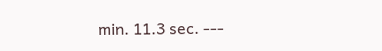min. 11.3 sec. ---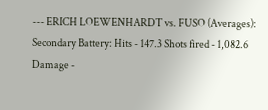--- ERICH LOEWENHARDT vs. FUSO (Averages): Secondary Battery: Hits - 147.3 Shots fired - 1,082.6 Damage -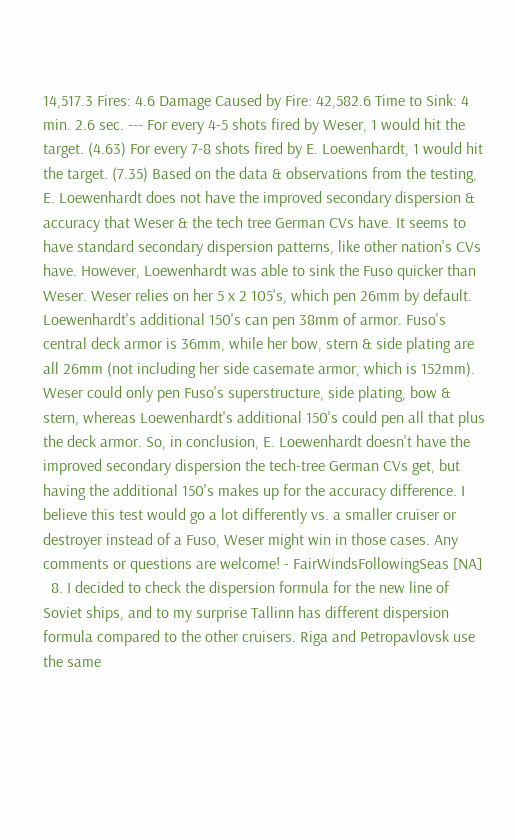14,517.3 Fires: 4.6 Damage Caused by Fire: 42,582.6 Time to Sink: 4 min. 2.6 sec. --- For every 4-5 shots fired by Weser, 1 would hit the target. (4.63) For every 7-8 shots fired by E. Loewenhardt, 1 would hit the target. (7.35) Based on the data & observations from the testing, E. Loewenhardt does not have the improved secondary dispersion & accuracy that Weser & the tech tree German CVs have. It seems to have standard secondary dispersion patterns, like other nation's CVs have. However, Loewenhardt was able to sink the Fuso quicker than Weser. Weser relies on her 5 x 2 105's, which pen 26mm by default. Loewenhardt's additional 150's can pen 38mm of armor. Fuso's central deck armor is 36mm, while her bow, stern & side plating are all 26mm (not including her side casemate armor, which is 152mm). Weser could only pen Fuso's superstructure, side plating, bow & stern, whereas Loewenhardt's additional 150's could pen all that plus the deck armor. So, in conclusion, E. Loewenhardt doesn't have the improved secondary dispersion the tech-tree German CVs get, but having the additional 150's makes up for the accuracy difference. I believe this test would go a lot differently vs. a smaller cruiser or destroyer instead of a Fuso, Weser might win in those cases. Any comments or questions are welcome! - FairWindsFollowingSeas [NA]
  8. I decided to check the dispersion formula for the new line of Soviet ships, and to my surprise Tallinn has different dispersion formula compared to the other cruisers. Riga and Petropavlovsk use the same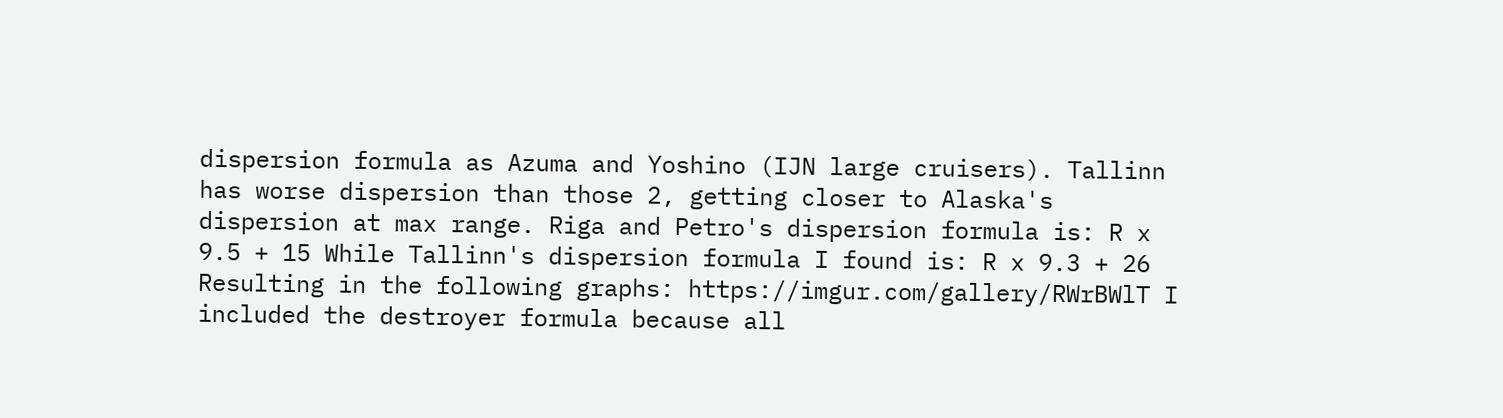dispersion formula as Azuma and Yoshino (IJN large cruisers). Tallinn has worse dispersion than those 2, getting closer to Alaska's dispersion at max range. Riga and Petro's dispersion formula is: R x 9.5 + 15 While Tallinn's dispersion formula I found is: R x 9.3 + 26 Resulting in the following graphs: https://imgur.com/gallery/RWrBWlT I included the destroyer formula because all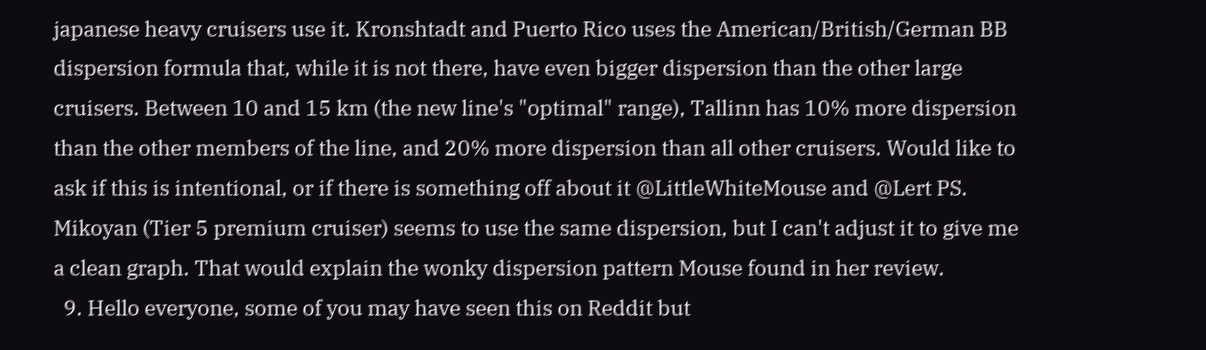japanese heavy cruisers use it. Kronshtadt and Puerto Rico uses the American/British/German BB dispersion formula that, while it is not there, have even bigger dispersion than the other large cruisers. Between 10 and 15 km (the new line's "optimal" range), Tallinn has 10% more dispersion than the other members of the line, and 20% more dispersion than all other cruisers. Would like to ask if this is intentional, or if there is something off about it @LittleWhiteMouse and @Lert PS. Mikoyan (Tier 5 premium cruiser) seems to use the same dispersion, but I can't adjust it to give me a clean graph. That would explain the wonky dispersion pattern Mouse found in her review.
  9. Hello everyone, some of you may have seen this on Reddit but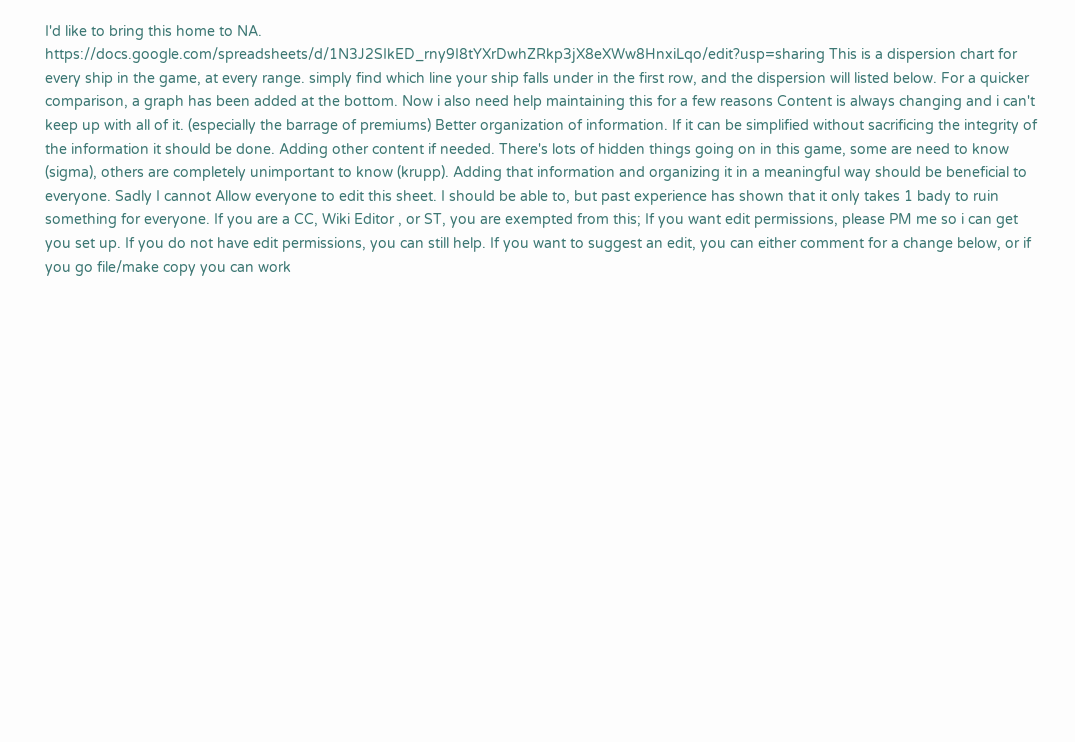I'd like to bring this home to NA. https://docs.google.com/spreadsheets/d/1N3J2SIkED_rny9I8tYXrDwhZRkp3jX8eXWw8HnxiLqo/edit?usp=sharing This is a dispersion chart for every ship in the game, at every range. simply find which line your ship falls under in the first row, and the dispersion will listed below. For a quicker comparison, a graph has been added at the bottom. Now i also need help maintaining this for a few reasons Content is always changing and i can't keep up with all of it. (especially the barrage of premiums) Better organization of information. If it can be simplified without sacrificing the integrity of the information it should be done. Adding other content if needed. There's lots of hidden things going on in this game, some are need to know (sigma), others are completely unimportant to know (krupp). Adding that information and organizing it in a meaningful way should be beneficial to everyone. Sadly I cannot Allow everyone to edit this sheet. I should be able to, but past experience has shown that it only takes 1 bady to ruin something for everyone. If you are a CC, Wiki Editor , or ST, you are exempted from this; If you want edit permissions, please PM me so i can get you set up. If you do not have edit permissions, you can still help. If you want to suggest an edit, you can either comment for a change below, or if you go file/make copy you can work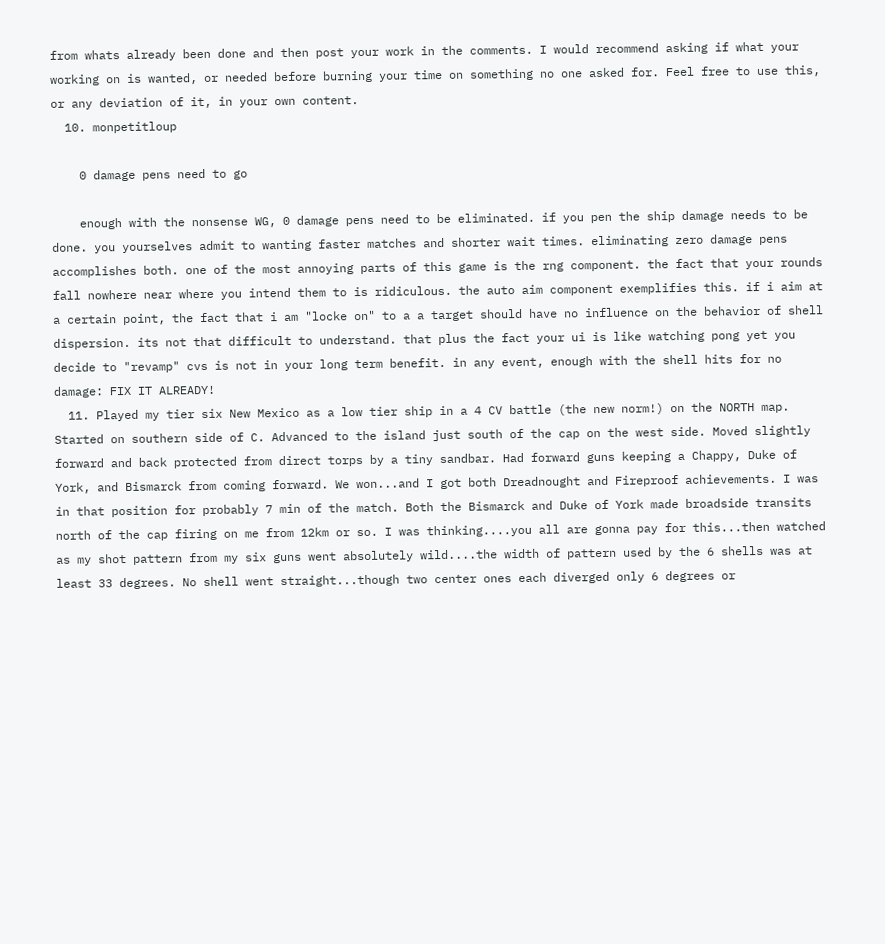from whats already been done and then post your work in the comments. I would recommend asking if what your working on is wanted, or needed before burning your time on something no one asked for. Feel free to use this, or any deviation of it, in your own content.
  10. monpetitloup

    0 damage pens need to go

    enough with the nonsense WG, 0 damage pens need to be eliminated. if you pen the ship damage needs to be done. you yourselves admit to wanting faster matches and shorter wait times. eliminating zero damage pens accomplishes both. one of the most annoying parts of this game is the rng component. the fact that your rounds fall nowhere near where you intend them to is ridiculous. the auto aim component exemplifies this. if i aim at a certain point, the fact that i am "locke on" to a a target should have no influence on the behavior of shell dispersion. its not that difficult to understand. that plus the fact your ui is like watching pong yet you decide to "revamp" cvs is not in your long term benefit. in any event, enough with the shell hits for no damage: FIX IT ALREADY!
  11. Played my tier six New Mexico as a low tier ship in a 4 CV battle (the new norm!) on the NORTH map. Started on southern side of C. Advanced to the island just south of the cap on the west side. Moved slightly forward and back protected from direct torps by a tiny sandbar. Had forward guns keeping a Chappy, Duke of York, and Bismarck from coming forward. We won...and I got both Dreadnought and Fireproof achievements. I was in that position for probably 7 min of the match. Both the Bismarck and Duke of York made broadside transits north of the cap firing on me from 12km or so. I was thinking....you all are gonna pay for this...then watched as my shot pattern from my six guns went absolutely wild....the width of pattern used by the 6 shells was at least 33 degrees. No shell went straight...though two center ones each diverged only 6 degrees or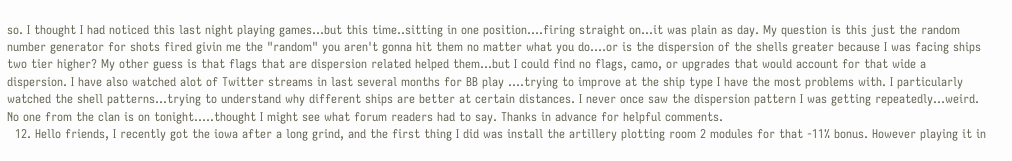so. I thought I had noticed this last night playing games...but this time..sitting in one position....firing straight on...it was plain as day. My question is this just the random number generator for shots fired givin me the "random" you aren't gonna hit them no matter what you do....or is the dispersion of the shells greater because I was facing ships two tier higher? My other guess is that flags that are dispersion related helped them...but I could find no flags, camo, or upgrades that would account for that wide a dispersion. I have also watched alot of Twitter streams in last several months for BB play ....trying to improve at the ship type I have the most problems with. I particularly watched the shell patterns...trying to understand why different ships are better at certain distances. I never once saw the dispersion pattern I was getting repeatedly...weird. No one from the clan is on tonight.....thought I might see what forum readers had to say. Thanks in advance for helpful comments.
  12. Hello friends, I recently got the iowa after a long grind, and the first thing I did was install the artillery plotting room 2 modules for that -11% bonus. However playing it in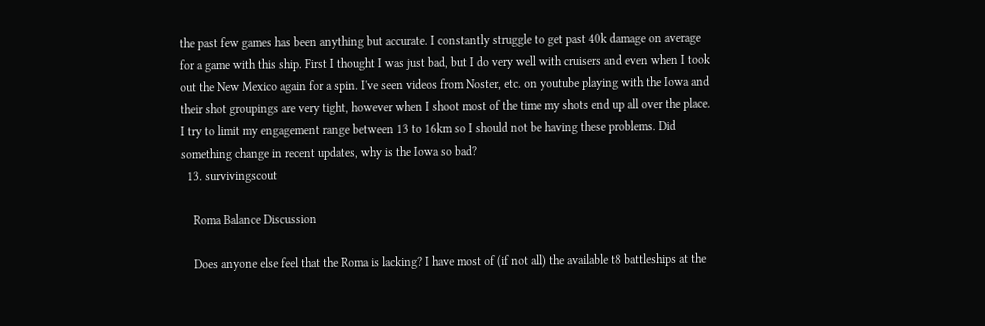the past few games has been anything but accurate. I constantly struggle to get past 40k damage on average for a game with this ship. First I thought I was just bad, but I do very well with cruisers and even when I took out the New Mexico again for a spin. I've seen videos from Noster, etc. on youtube playing with the Iowa and their shot groupings are very tight, however when I shoot most of the time my shots end up all over the place. I try to limit my engagement range between 13 to 16km so I should not be having these problems. Did something change in recent updates, why is the Iowa so bad?
  13. survivingscout

    Roma Balance Discussion

    Does anyone else feel that the Roma is lacking? I have most of (if not all) the available t8 battleships at the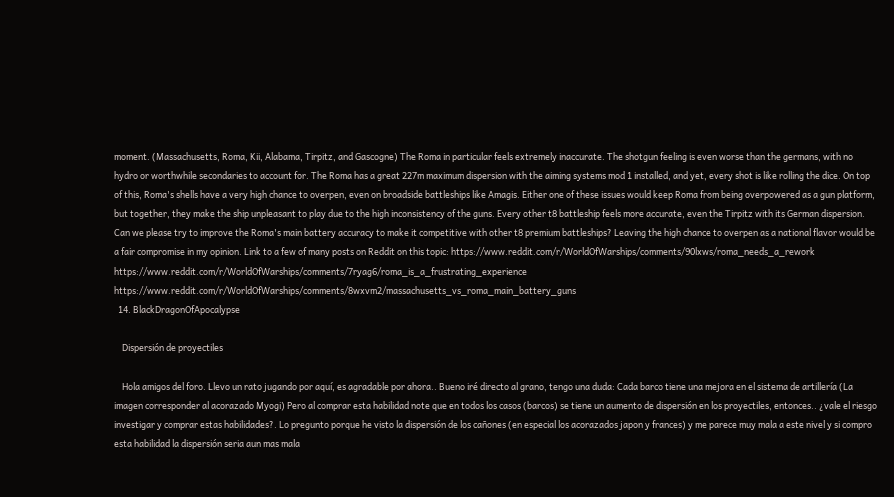moment. (Massachusetts, Roma, Kii, Alabama, Tirpitz, and Gascogne) The Roma in particular feels extremely inaccurate. The shotgun feeling is even worse than the germans, with no hydro or worthwhile secondaries to account for. The Roma has a great 227m maximum dispersion with the aiming systems mod 1 installed, and yet, every shot is like rolling the dice. On top of this, Roma's shells have a very high chance to overpen, even on broadside battleships like Amagis. Either one of these issues would keep Roma from being overpowered as a gun platform, but together, they make the ship unpleasant to play due to the high inconsistency of the guns. Every other t8 battleship feels more accurate, even the Tirpitz with its German dispersion. Can we please try to improve the Roma's main battery accuracy to make it competitive with other t8 premium battleships? Leaving the high chance to overpen as a national flavor would be a fair compromise in my opinion. Link to a few of many posts on Reddit on this topic: https://www.reddit.com/r/WorldOfWarships/comments/90lxws/roma_needs_a_rework https://www.reddit.com/r/WorldOfWarships/comments/7ryag6/roma_is_a_frustrating_experience https://www.reddit.com/r/WorldOfWarships/comments/8wxvm2/massachusetts_vs_roma_main_battery_guns
  14. BlackDragonOfApocalypse

    Dispersión de proyectiles

    Hola amigos del foro. Llevo un rato jugando por aquí, es agradable por ahora.. Bueno iré directo al grano, tengo una duda: Cada barco tiene una mejora en el sistema de artillería (La imagen corresponder al acorazado Myogi) Pero al comprar esta habilidad note que en todos los casos (barcos) se tiene un aumento de dispersión en los proyectiles, entonces.. ¿vale el riesgo investigar y comprar estas habilidades?. Lo pregunto porque he visto la dispersión de los cañones (en especial los acorazados japon y frances) y me parece muy mala a este nivel y si compro esta habilidad la dispersión seria aun mas mala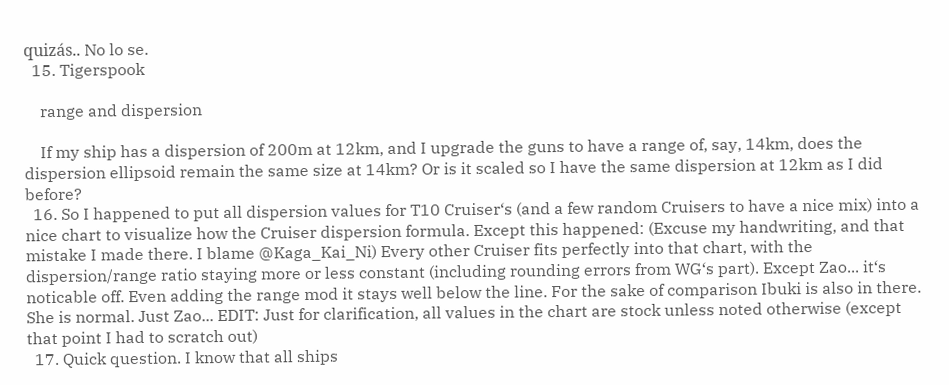quizás.. No lo se.
  15. Tigerspook

    range and dispersion

    If my ship has a dispersion of 200m at 12km, and I upgrade the guns to have a range of, say, 14km, does the dispersion ellipsoid remain the same size at 14km? Or is it scaled so I have the same dispersion at 12km as I did before?
  16. So I happened to put all dispersion values for T10 Cruiser‘s (and a few random Cruisers to have a nice mix) into a nice chart to visualize how the Cruiser dispersion formula. Except this happened: (Excuse my handwriting, and that mistake I made there. I blame @Kaga_Kai_Ni) Every other Cruiser fits perfectly into that chart, with the dispersion/range ratio staying more or less constant (including rounding errors from WG‘s part). Except Zao... it‘s noticable off. Even adding the range mod it stays well below the line. For the sake of comparison Ibuki is also in there. She is normal. Just Zao... EDIT: Just for clarification, all values in the chart are stock unless noted otherwise (except that point I had to scratch out)
  17. Quick question. I know that all ships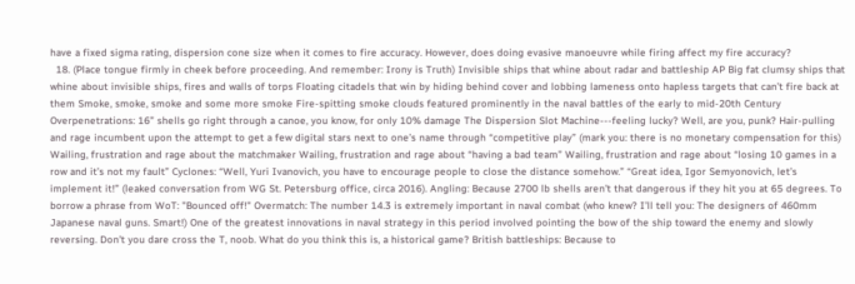have a fixed sigma rating, dispersion cone size when it comes to fire accuracy. However, does doing evasive manoeuvre while firing affect my fire accuracy?
  18. (Place tongue firmly in cheek before proceeding. And remember: Irony is Truth) Invisible ships that whine about radar and battleship AP Big fat clumsy ships that whine about invisible ships, fires and walls of torps Floating citadels that win by hiding behind cover and lobbing lameness onto hapless targets that can’t fire back at them Smoke, smoke, smoke and some more smoke Fire-spitting smoke clouds featured prominently in the naval battles of the early to mid-20th Century Overpenetrations: 16” shells go right through a canoe, you know, for only 10% damage The Dispersion Slot Machine---feeling lucky? Well, are you, punk? Hair-pulling and rage incumbent upon the attempt to get a few digital stars next to one’s name through “competitive play” (mark you: there is no monetary compensation for this) Wailing, frustration and rage about the matchmaker Wailing, frustration and rage about “having a bad team” Wailing, frustration and rage about “losing 10 games in a row and it’s not my fault” Cyclones: “Well, Yuri Ivanovich, you have to encourage people to close the distance somehow.” “Great idea, Igor Semyonovich, let’s implement it!” (leaked conversation from WG St. Petersburg office, circa 2016). Angling: Because 2700 lb shells aren’t that dangerous if they hit you at 65 degrees. To borrow a phrase from WoT: "Bounced off!" Overmatch: The number 14.3 is extremely important in naval combat (who knew? I’ll tell you: The designers of 460mm Japanese naval guns. Smart!) One of the greatest innovations in naval strategy in this period involved pointing the bow of the ship toward the enemy and slowly reversing. Don’t you dare cross the T, noob. What do you think this is, a historical game? British battleships: Because to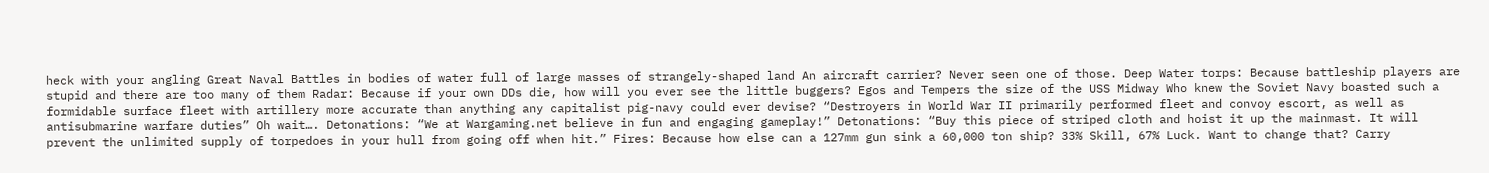heck with your angling Great Naval Battles in bodies of water full of large masses of strangely-shaped land An aircraft carrier? Never seen one of those. Deep Water torps: Because battleship players are stupid and there are too many of them Radar: Because if your own DDs die, how will you ever see the little buggers? Egos and Tempers the size of the USS Midway Who knew the Soviet Navy boasted such a formidable surface fleet with artillery more accurate than anything any capitalist pig-navy could ever devise? “Destroyers in World War II primarily performed fleet and convoy escort, as well as antisubmarine warfare duties” Oh wait…. Detonations: “We at Wargaming.net believe in fun and engaging gameplay!” Detonations: “Buy this piece of striped cloth and hoist it up the mainmast. It will prevent the unlimited supply of torpedoes in your hull from going off when hit.” Fires: Because how else can a 127mm gun sink a 60,000 ton ship? 33% Skill, 67% Luck. Want to change that? Carry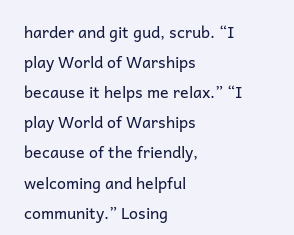harder and git gud, scrub. “I play World of Warships because it helps me relax.” “I play World of Warships because of the friendly, welcoming and helpful community.” Losing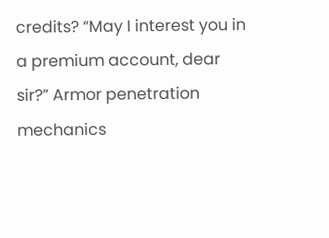credits? “May I interest you in a premium account, dear sir?” Armor penetration mechanics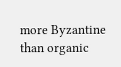more Byzantine than organic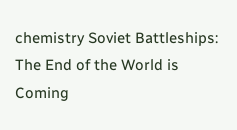chemistry Soviet Battleships: The End of the World is Coming